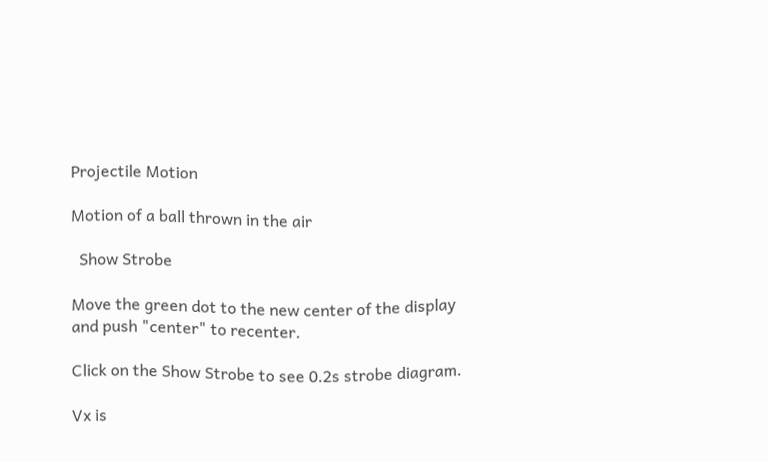Projectile Motion

Motion of a ball thrown in the air

  Show Strobe

Move the green dot to the new center of the display and push "center" to recenter.

Click on the Show Strobe to see 0.2s strobe diagram.

Vx is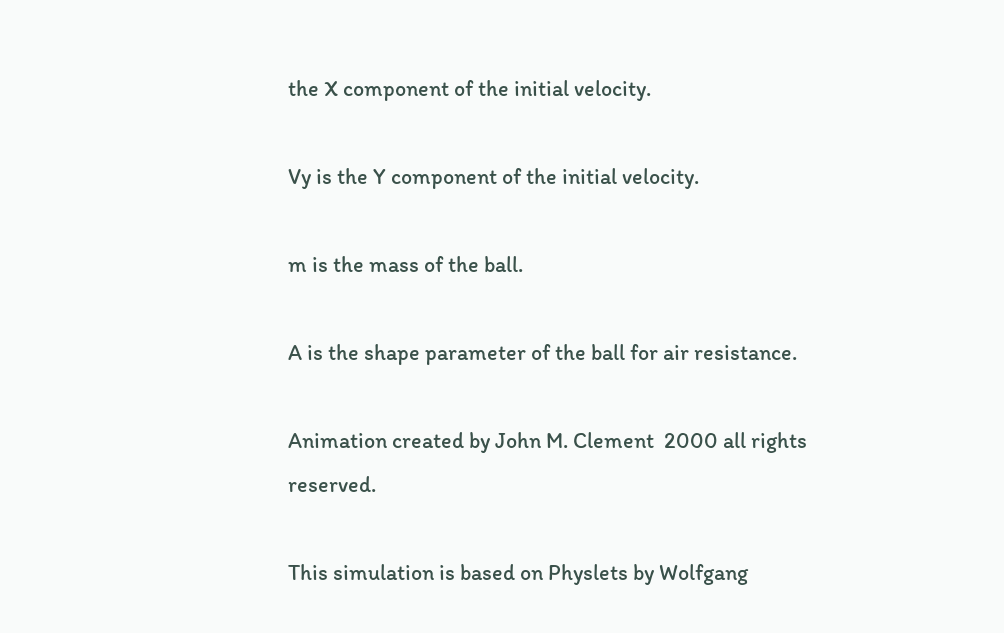the X component of the initial velocity.

Vy is the Y component of the initial velocity.

m is the mass of the ball.

A is the shape parameter of the ball for air resistance.

Animation created by John M. Clement  2000 all rights reserved.

This simulation is based on Physlets by Wolfgang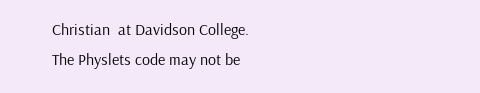Christian  at Davidson College.  The Physlets code may not be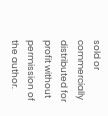sold or commercially distributed for profit without permission of the author.